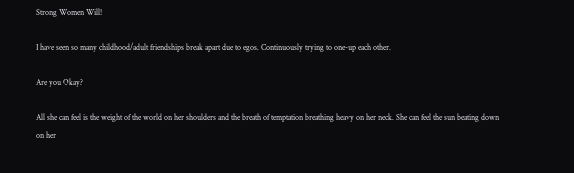Strong Women Will!

I have seen so many childhood/adult friendships break apart due to egos. Continuously trying to one-up each other.

Are you Okay?

All she can feel is the weight of the world on her shoulders and the breath of temptation breathing heavy on her neck. She can feel the sun beating down on her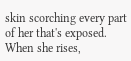skin scorching every part of her that's exposed. When she rises,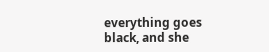everything goes black, and she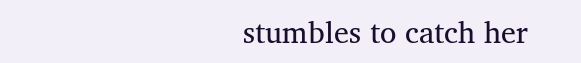stumbles to catch her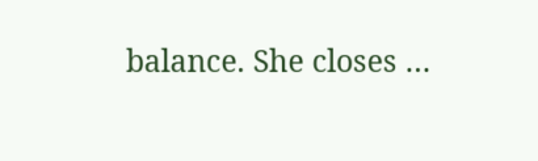balance. She closes …